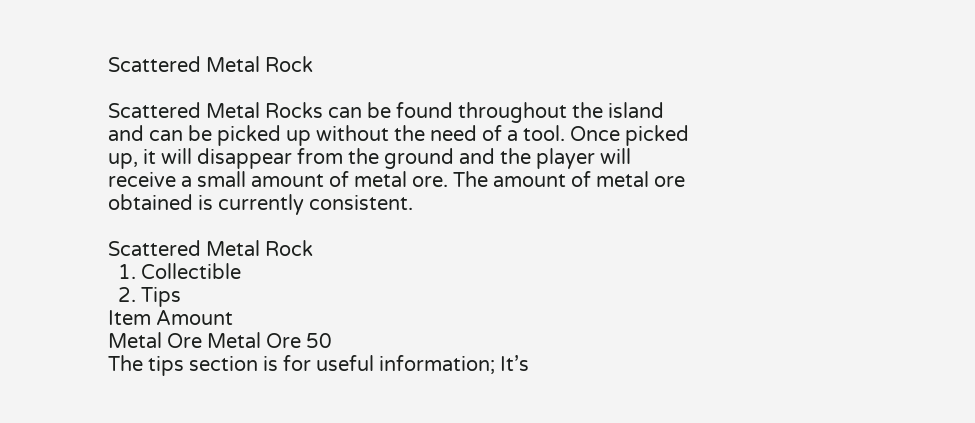Scattered Metal Rock

Scattered Metal Rocks can be found throughout the island and can be picked up without the need of a tool. Once picked up, it will disappear from the ground and the player will receive a small amount of metal ore. The amount of metal ore obtained is currently consistent.

Scattered Metal Rock
  1. Collectible
  2. Tips
Item Amount
Metal Ore Metal Ore 50
The tips section is for useful information; It’s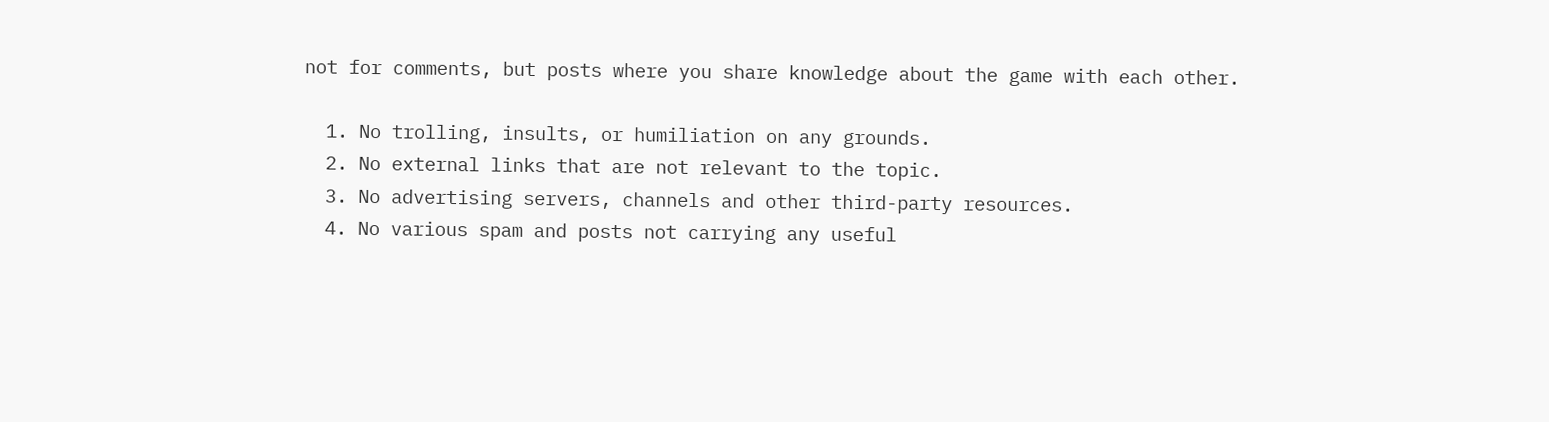not for comments, but posts where you share knowledge about the game with each other.

  1. No trolling, insults, or humiliation on any grounds.
  2. No external links that are not relevant to the topic.
  3. No advertising servers, channels and other third-party resources.
  4. No various spam and posts not carrying any useful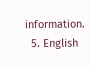information.
  5. English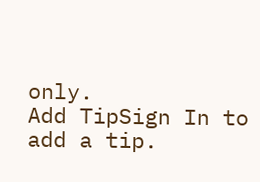only.
Add TipSign In to add a tip.